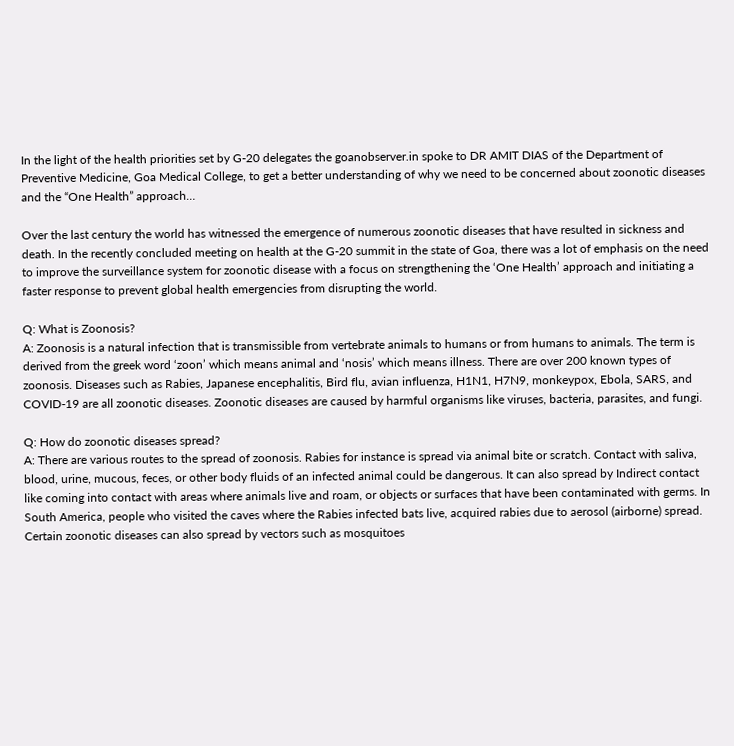In the light of the health priorities set by G-20 delegates the goanobserver.in spoke to DR AMIT DIAS of the Department of Preventive Medicine, Goa Medical College, to get a better understanding of why we need to be concerned about zoonotic diseases and the “One Health” approach…

Over the last century the world has witnessed the emergence of numerous zoonotic diseases that have resulted in sickness and death. In the recently concluded meeting on health at the G-20 summit in the state of Goa, there was a lot of emphasis on the need to improve the surveillance system for zoonotic disease with a focus on strengthening the ‘One Health’ approach and initiating a faster response to prevent global health emergencies from disrupting the world.

Q: What is Zoonosis?
A: Zoonosis is a natural infection that is transmissible from vertebrate animals to humans or from humans to animals. The term is derived from the greek word ‘zoon’ which means animal and ‘nosis’ which means illness. There are over 200 known types of zoonosis. Diseases such as Rabies, Japanese encephalitis, Bird flu, avian influenza, H1N1, H7N9, monkeypox, Ebola, SARS, and COVID-19 are all zoonotic diseases. Zoonotic diseases are caused by harmful organisms like viruses, bacteria, parasites, and fungi.

Q: How do zoonotic diseases spread?
A: There are various routes to the spread of zoonosis. Rabies for instance is spread via animal bite or scratch. Contact with saliva, blood, urine, mucous, feces, or other body fluids of an infected animal could be dangerous. It can also spread by Indirect contact like coming into contact with areas where animals live and roam, or objects or surfaces that have been contaminated with germs. In South America, people who visited the caves where the Rabies infected bats live, acquired rabies due to aerosol (airborne) spread. Certain zoonotic diseases can also spread by vectors such as mosquitoes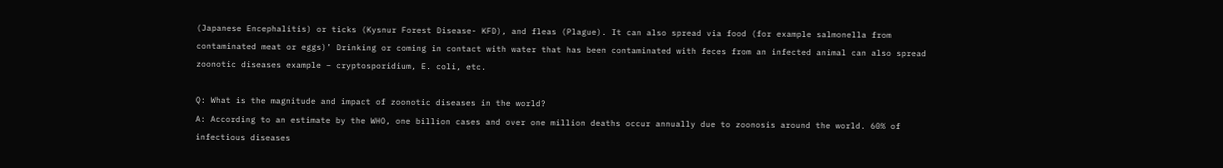(Japanese Encephalitis) or ticks (Kysnur Forest Disease- KFD), and fleas (Plague). It can also spread via food (for example salmonella from contaminated meat or eggs)’ Drinking or coming in contact with water that has been contaminated with feces from an infected animal can also spread zoonotic diseases example – cryptosporidium, E. coli, etc.

Q: What is the magnitude and impact of zoonotic diseases in the world?
A: According to an estimate by the WHO, one billion cases and over one million deaths occur annually due to zoonosis around the world. 60% of infectious diseases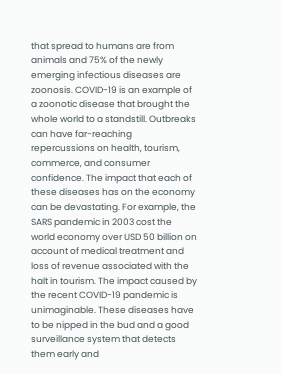that spread to humans are from animals and 75% of the newly emerging infectious diseases are zoonosis. COVID-19 is an example of a zoonotic disease that brought the whole world to a standstill. Outbreaks can have far-reaching repercussions on health, tourism, commerce, and consumer confidence. The impact that each of these diseases has on the economy can be devastating. For example, the SARS pandemic in 2003 cost the world economy over USD 50 billion on account of medical treatment and loss of revenue associated with the halt in tourism. The impact caused by the recent COVID-19 pandemic is unimaginable. These diseases have to be nipped in the bud and a good surveillance system that detects them early and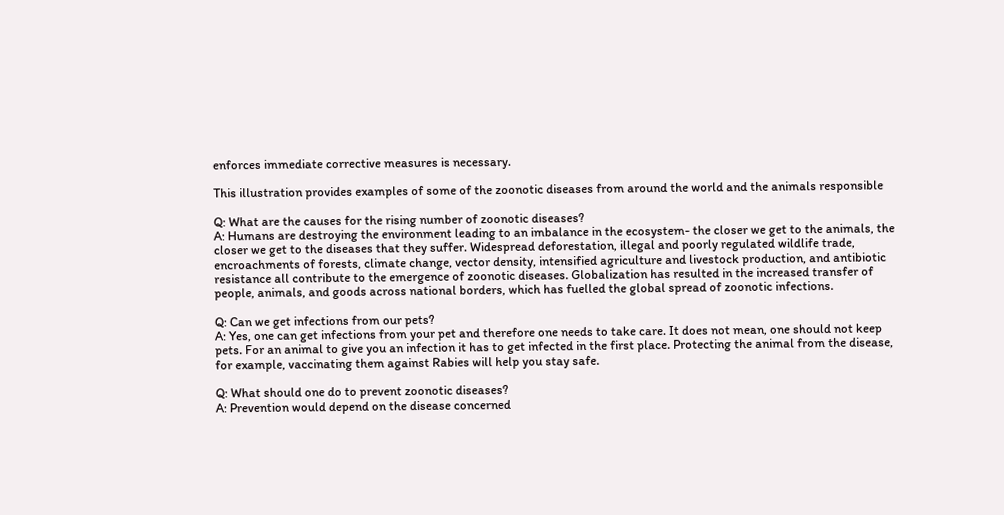enforces immediate corrective measures is necessary.

This illustration provides examples of some of the zoonotic diseases from around the world and the animals responsible

Q: What are the causes for the rising number of zoonotic diseases?
A: Humans are destroying the environment leading to an imbalance in the ecosystem- the closer we get to the animals, the closer we get to the diseases that they suffer. Widespread deforestation, illegal and poorly regulated wildlife trade, encroachments of forests, climate change, vector density, intensified agriculture and livestock production, and antibiotic resistance all contribute to the emergence of zoonotic diseases. Globalization has resulted in the increased transfer of people, animals, and goods across national borders, which has fuelled the global spread of zoonotic infections.

Q: Can we get infections from our pets?
A: Yes, one can get infections from your pet and therefore one needs to take care. It does not mean, one should not keep pets. For an animal to give you an infection it has to get infected in the first place. Protecting the animal from the disease, for example, vaccinating them against Rabies will help you stay safe.

Q: What should one do to prevent zoonotic diseases?
A: Prevention would depend on the disease concerned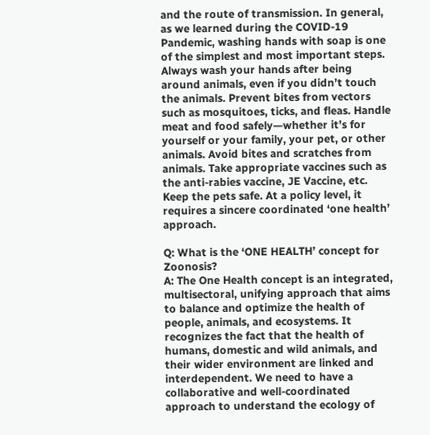and the route of transmission. In general, as we learned during the COVID-19 Pandemic, washing hands with soap is one of the simplest and most important steps. Always wash your hands after being around animals, even if you didn’t touch the animals. Prevent bites from vectors such as mosquitoes, ticks, and fleas. Handle meat and food safely—whether it’s for yourself or your family, your pet, or other animals. Avoid bites and scratches from animals. Take appropriate vaccines such as the anti-rabies vaccine, JE Vaccine, etc. Keep the pets safe. At a policy level, it requires a sincere coordinated ‘one health’ approach.

Q: What is the ‘ONE HEALTH’ concept for Zoonosis?
A: The One Health concept is an integrated, multisectoral, unifying approach that aims to balance and optimize the health of people, animals, and ecosystems. It recognizes the fact that the health of humans, domestic and wild animals, and their wider environment are linked and interdependent. We need to have a collaborative and well-coordinated approach to understand the ecology of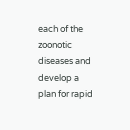each of the zoonotic diseases and develop a plan for rapid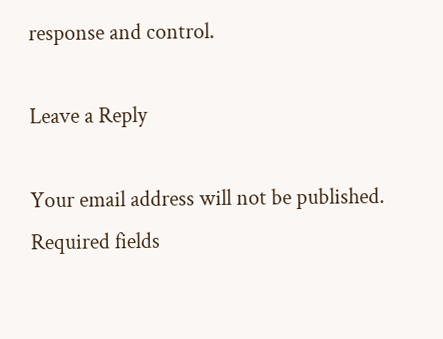response and control.

Leave a Reply

Your email address will not be published. Required fields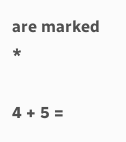are marked *

4 + 5 =